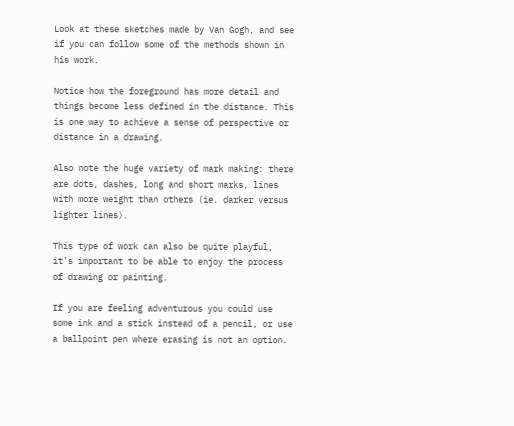Look at these sketches made by Van Gogh, and see if you can follow some of the methods shown in his work.

Notice how the foreground has more detail and things become less defined in the distance. This is one way to achieve a sense of perspective or distance in a drawing.

Also note the huge variety of mark making: there are dots, dashes, long and short marks, lines with more weight than others (ie. darker versus lighter lines).

This type of work can also be quite playful, it’s important to be able to enjoy the process of drawing or painting.

If you are feeling adventurous you could use some ink and a stick instead of a pencil, or use a ballpoint pen where erasing is not an option.